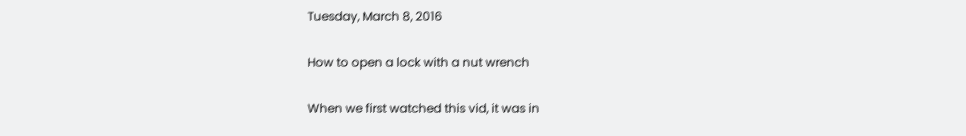Tuesday, March 8, 2016

How to open a lock with a nut wrench

When we first watched this vid, it was in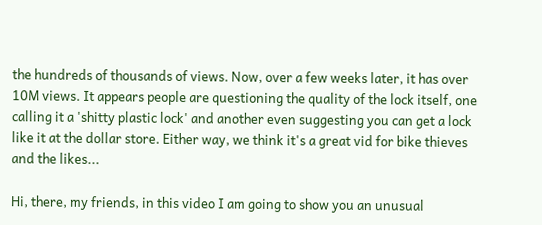the hundreds of thousands of views. Now, over a few weeks later, it has over 10M views. It appears people are questioning the quality of the lock itself, one calling it a 'shitty plastic lock' and another even suggesting you can get a lock like it at the dollar store. Either way, we think it's a great vid for bike thieves and the likes...

Hi, there, my friends, in this video I am going to show you an unusual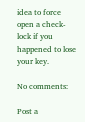idea to force open a check-lock if you happened to lose your key.

No comments:

Post a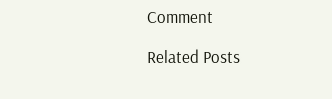Comment

Related Posts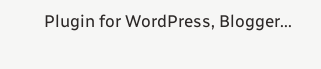Plugin for WordPress, Blogger...